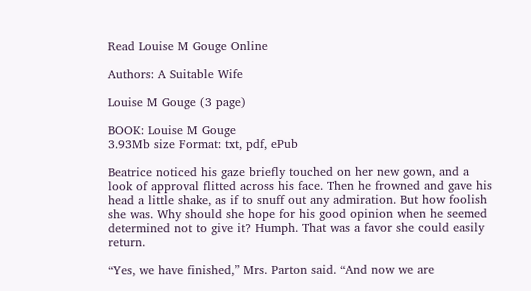Read Louise M Gouge Online

Authors: A Suitable Wife

Louise M Gouge (3 page)

BOOK: Louise M Gouge
3.93Mb size Format: txt, pdf, ePub

Beatrice noticed his gaze briefly touched on her new gown, and a look of approval flitted across his face. Then he frowned and gave his head a little shake, as if to snuff out any admiration. But how foolish she was. Why should she hope for his good opinion when he seemed determined not to give it? Humph. That was a favor she could easily return.

“Yes, we have finished,” Mrs. Parton said. “And now we are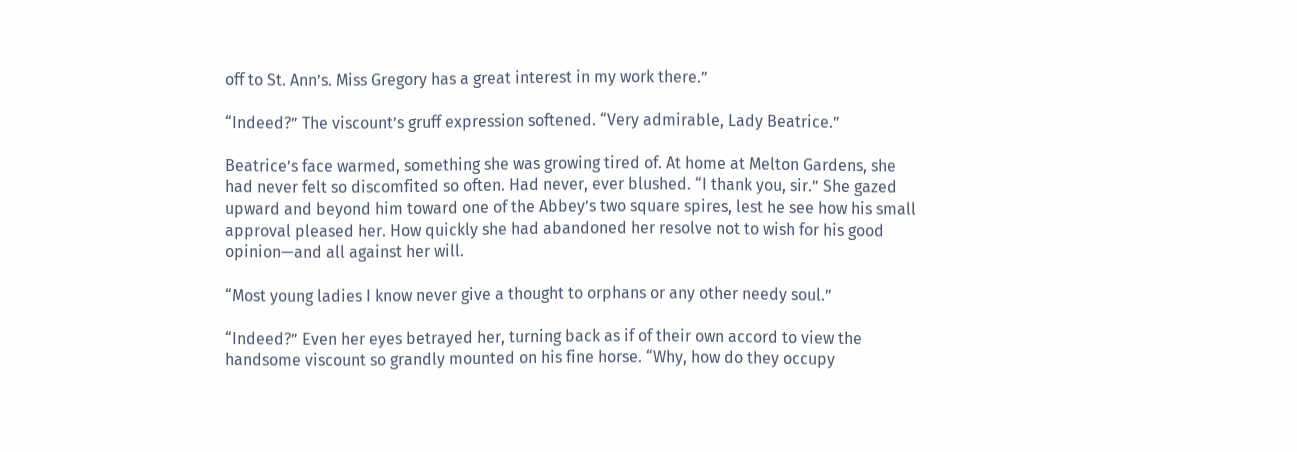off to St. Ann’s. Miss Gregory has a great interest in my work there.”

“Indeed?” The viscount’s gruff expression softened. “Very admirable, Lady Beatrice.”

Beatrice’s face warmed, something she was growing tired of. At home at Melton Gardens, she had never felt so discomfited so often. Had never, ever blushed. “I thank you, sir.” She gazed upward and beyond him toward one of the Abbey’s two square spires, lest he see how his small approval pleased her. How quickly she had abandoned her resolve not to wish for his good opinion—and all against her will.

“Most young ladies I know never give a thought to orphans or any other needy soul.”

“Indeed?” Even her eyes betrayed her, turning back as if of their own accord to view the handsome viscount so grandly mounted on his fine horse. “Why, how do they occupy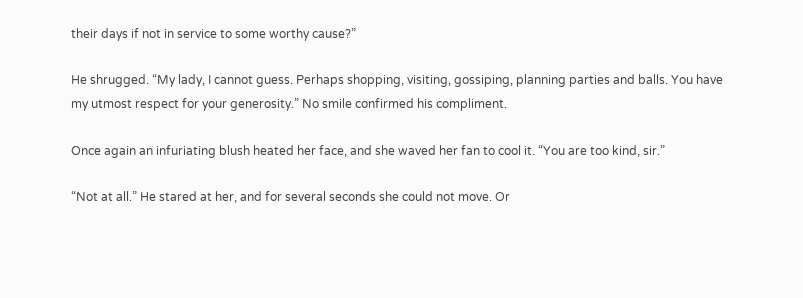their days if not in service to some worthy cause?”

He shrugged. “My lady, I cannot guess. Perhaps shopping, visiting, gossiping, planning parties and balls. You have my utmost respect for your generosity.” No smile confirmed his compliment.

Once again an infuriating blush heated her face, and she waved her fan to cool it. “You are too kind, sir.”

“Not at all.” He stared at her, and for several seconds she could not move. Or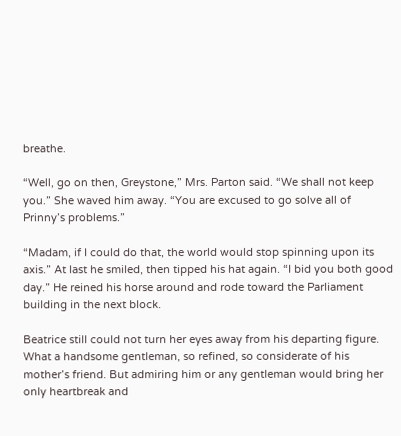breathe.

“Well, go on then, Greystone,” Mrs. Parton said. “We shall not keep you.” She waved him away. “You are excused to go solve all of Prinny’s problems.”

“Madam, if I could do that, the world would stop spinning upon its axis.” At last he smiled, then tipped his hat again. “I bid you both good day.” He reined his horse around and rode toward the Parliament building in the next block.

Beatrice still could not turn her eyes away from his departing figure. What a handsome gentleman, so refined, so considerate of his mother’s friend. But admiring him or any gentleman would bring her only heartbreak and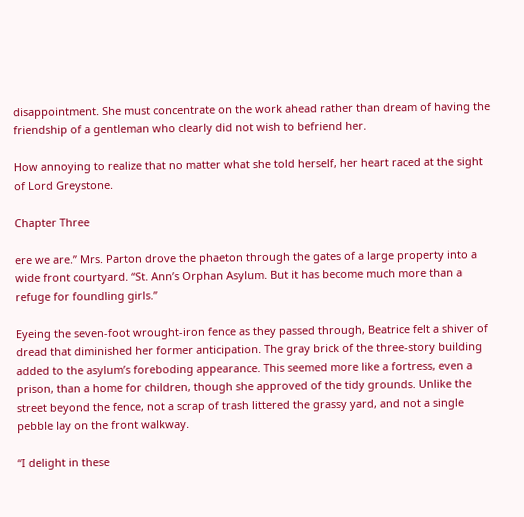disappointment. She must concentrate on the work ahead rather than dream of having the friendship of a gentleman who clearly did not wish to befriend her.

How annoying to realize that no matter what she told herself, her heart raced at the sight of Lord Greystone.

Chapter Three

ere we are.” Mrs. Parton drove the phaeton through the gates of a large property into a wide front courtyard. “St. Ann’s Orphan Asylum. But it has become much more than a refuge for foundling girls.”

Eyeing the seven-foot wrought-iron fence as they passed through, Beatrice felt a shiver of dread that diminished her former anticipation. The gray brick of the three-story building added to the asylum’s foreboding appearance. This seemed more like a fortress, even a prison, than a home for children, though she approved of the tidy grounds. Unlike the street beyond the fence, not a scrap of trash littered the grassy yard, and not a single pebble lay on the front walkway.

“I delight in these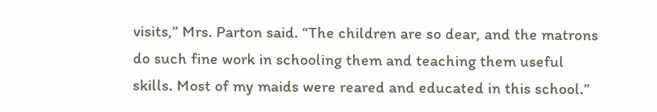visits,” Mrs. Parton said. “The children are so dear, and the matrons do such fine work in schooling them and teaching them useful skills. Most of my maids were reared and educated in this school.”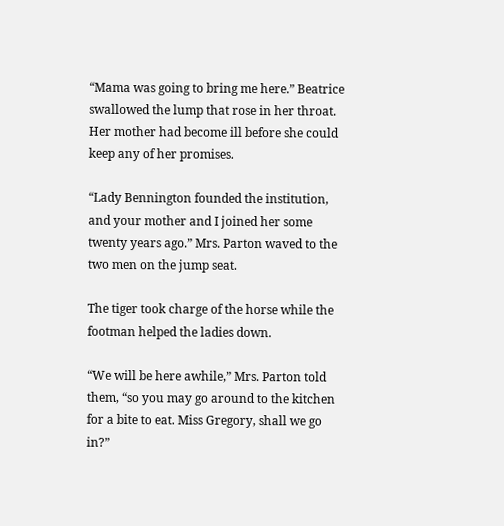“Mama was going to bring me here.” Beatrice swallowed the lump that rose in her throat. Her mother had become ill before she could keep any of her promises.

“Lady Bennington founded the institution, and your mother and I joined her some twenty years ago.” Mrs. Parton waved to the two men on the jump seat.

The tiger took charge of the horse while the footman helped the ladies down.

“We will be here awhile,” Mrs. Parton told them, “so you may go around to the kitchen for a bite to eat. Miss Gregory, shall we go in?”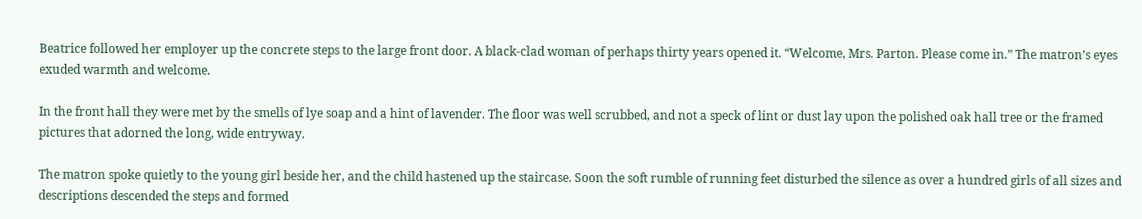Beatrice followed her employer up the concrete steps to the large front door. A black-clad woman of perhaps thirty years opened it. “Welcome, Mrs. Parton. Please come in.” The matron’s eyes exuded warmth and welcome.

In the front hall they were met by the smells of lye soap and a hint of lavender. The floor was well scrubbed, and not a speck of lint or dust lay upon the polished oak hall tree or the framed pictures that adorned the long, wide entryway.

The matron spoke quietly to the young girl beside her, and the child hastened up the staircase. Soon the soft rumble of running feet disturbed the silence as over a hundred girls of all sizes and descriptions descended the steps and formed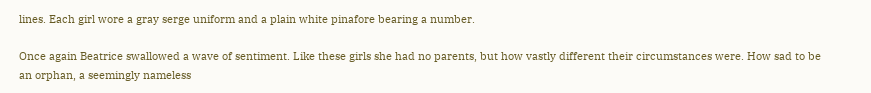lines. Each girl wore a gray serge uniform and a plain white pinafore bearing a number.

Once again Beatrice swallowed a wave of sentiment. Like these girls she had no parents, but how vastly different their circumstances were. How sad to be an orphan, a seemingly nameless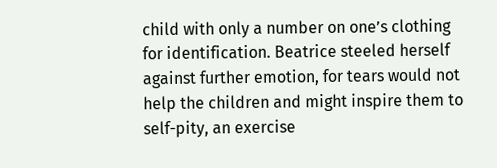child with only a number on one’s clothing for identification. Beatrice steeled herself against further emotion, for tears would not help the children and might inspire them to self-pity, an exercise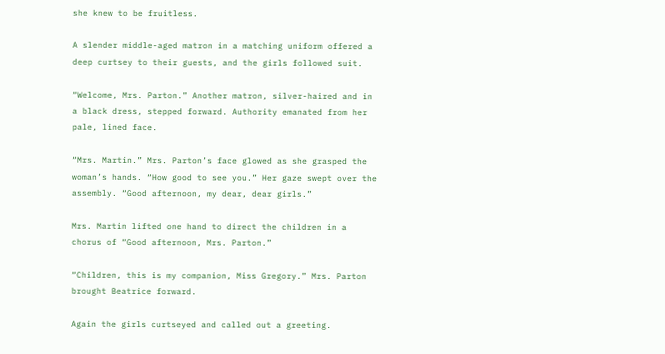she knew to be fruitless.

A slender middle-aged matron in a matching uniform offered a deep curtsey to their guests, and the girls followed suit.

“Welcome, Mrs. Parton.” Another matron, silver-haired and in a black dress, stepped forward. Authority emanated from her pale, lined face.

“Mrs. Martin.” Mrs. Parton’s face glowed as she grasped the woman’s hands. “How good to see you.” Her gaze swept over the assembly. “Good afternoon, my dear, dear girls.”

Mrs. Martin lifted one hand to direct the children in a chorus of “Good afternoon, Mrs. Parton.”

“Children, this is my companion, Miss Gregory.” Mrs. Parton brought Beatrice forward.

Again the girls curtseyed and called out a greeting.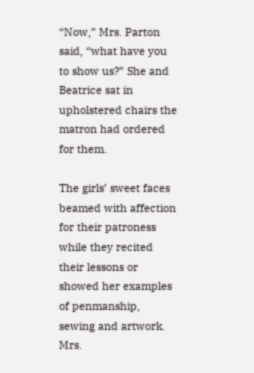“Now,” Mrs. Parton said, “what have you to show us?” She and Beatrice sat in upholstered chairs the matron had ordered for them.

The girls’ sweet faces beamed with affection for their patroness while they recited their lessons or showed her examples of penmanship, sewing and artwork. Mrs.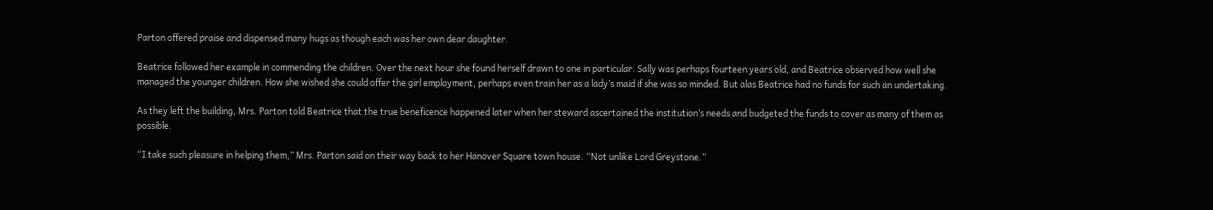Parton offered praise and dispensed many hugs as though each was her own dear daughter.

Beatrice followed her example in commending the children. Over the next hour she found herself drawn to one in particular. Sally was perhaps fourteen years old, and Beatrice observed how well she managed the younger children. How she wished she could offer the girl employment, perhaps even train her as a lady’s maid if she was so minded. But alas Beatrice had no funds for such an undertaking.

As they left the building, Mrs. Parton told Beatrice that the true beneficence happened later when her steward ascertained the institution’s needs and budgeted the funds to cover as many of them as possible.

“I take such pleasure in helping them,” Mrs. Parton said on their way back to her Hanover Square town house. “Not unlike Lord Greystone.”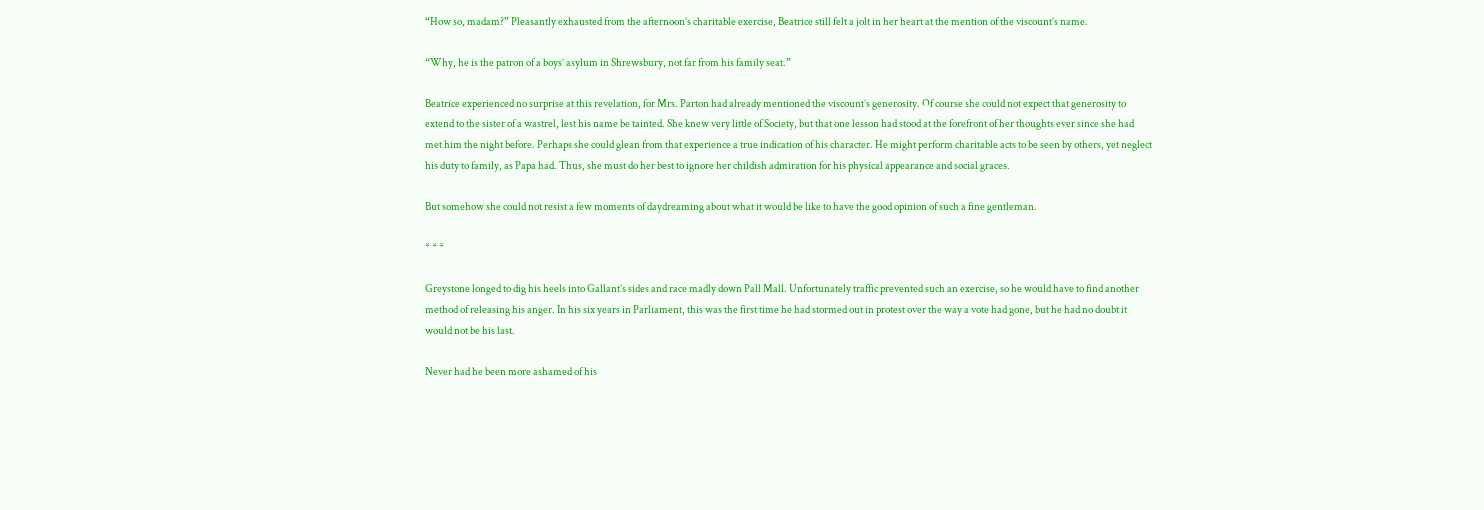“How so, madam?” Pleasantly exhausted from the afternoon’s charitable exercise, Beatrice still felt a jolt in her heart at the mention of the viscount’s name.

“Why, he is the patron of a boys’ asylum in Shrewsbury, not far from his family seat.”

Beatrice experienced no surprise at this revelation, for Mrs. Parton had already mentioned the viscount’s generosity. Of course she could not expect that generosity to extend to the sister of a wastrel, lest his name be tainted. She knew very little of Society, but that one lesson had stood at the forefront of her thoughts ever since she had met him the night before. Perhaps she could glean from that experience a true indication of his character. He might perform charitable acts to be seen by others, yet neglect his duty to family, as Papa had. Thus, she must do her best to ignore her childish admiration for his physical appearance and social graces.

But somehow she could not resist a few moments of daydreaming about what it would be like to have the good opinion of such a fine gentleman.

* * *

Greystone longed to dig his heels into Gallant’s sides and race madly down Pall Mall. Unfortunately traffic prevented such an exercise, so he would have to find another method of releasing his anger. In his six years in Parliament, this was the first time he had stormed out in protest over the way a vote had gone, but he had no doubt it would not be his last.

Never had he been more ashamed of his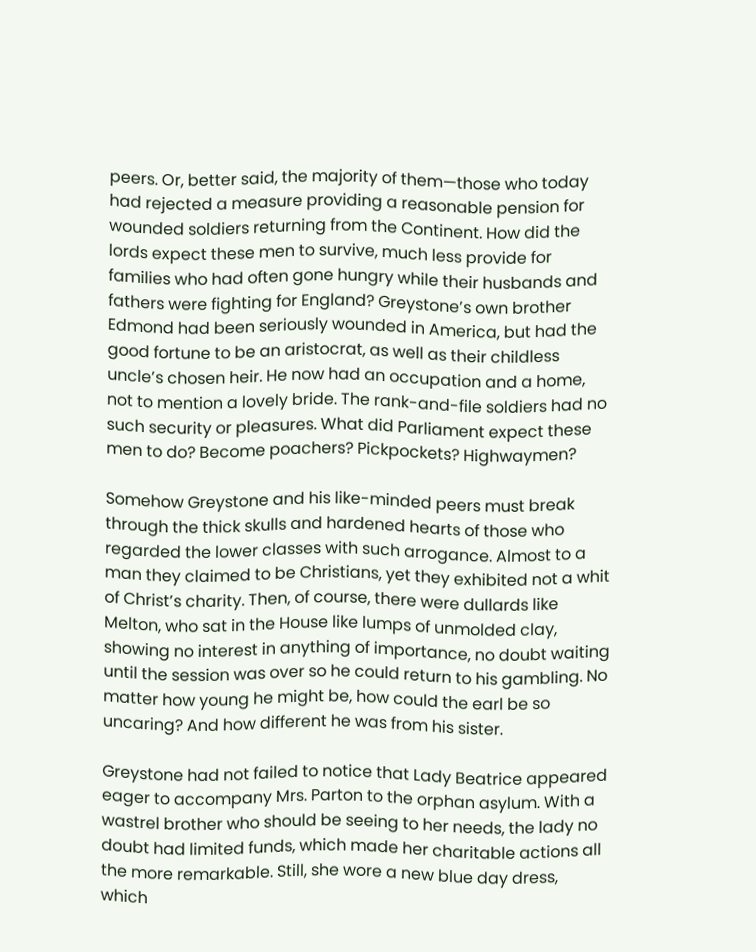peers. Or, better said, the majority of them—those who today had rejected a measure providing a reasonable pension for wounded soldiers returning from the Continent. How did the lords expect these men to survive, much less provide for families who had often gone hungry while their husbands and fathers were fighting for England? Greystone’s own brother Edmond had been seriously wounded in America, but had the good fortune to be an aristocrat, as well as their childless uncle’s chosen heir. He now had an occupation and a home, not to mention a lovely bride. The rank-and-file soldiers had no such security or pleasures. What did Parliament expect these men to do? Become poachers? Pickpockets? Highwaymen?

Somehow Greystone and his like-minded peers must break through the thick skulls and hardened hearts of those who regarded the lower classes with such arrogance. Almost to a man they claimed to be Christians, yet they exhibited not a whit of Christ’s charity. Then, of course, there were dullards like Melton, who sat in the House like lumps of unmolded clay, showing no interest in anything of importance, no doubt waiting until the session was over so he could return to his gambling. No matter how young he might be, how could the earl be so uncaring? And how different he was from his sister.

Greystone had not failed to notice that Lady Beatrice appeared eager to accompany Mrs. Parton to the orphan asylum. With a wastrel brother who should be seeing to her needs, the lady no doubt had limited funds, which made her charitable actions all the more remarkable. Still, she wore a new blue day dress, which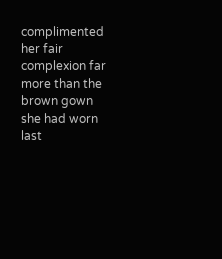complimented her fair complexion far more than the brown gown she had worn last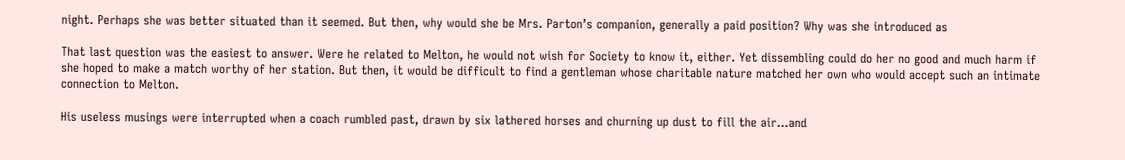night. Perhaps she was better situated than it seemed. But then, why would she be Mrs. Parton’s companion, generally a paid position? Why was she introduced as

That last question was the easiest to answer. Were he related to Melton, he would not wish for Society to know it, either. Yet dissembling could do her no good and much harm if she hoped to make a match worthy of her station. But then, it would be difficult to find a gentleman whose charitable nature matched her own who would accept such an intimate connection to Melton.

His useless musings were interrupted when a coach rumbled past, drawn by six lathered horses and churning up dust to fill the air...and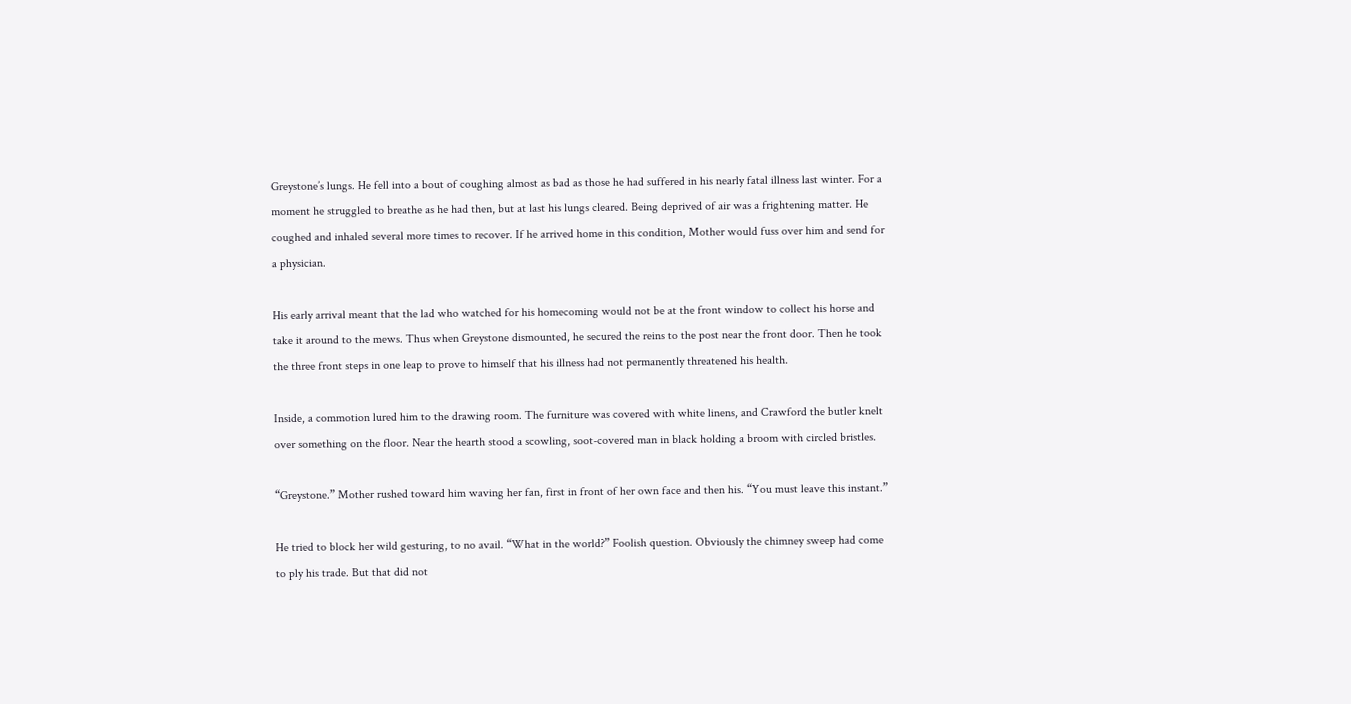Greystone’s lungs. He fell into a bout of coughing almost as bad as those he had suffered in his nearly fatal illness last winter. For a moment he struggled to breathe as he had then, but at last his lungs cleared. Being deprived of air was a frightening matter. He coughed and inhaled several more times to recover. If he arrived home in this condition, Mother would fuss over him and send for a physician.

His early arrival meant that the lad who watched for his homecoming would not be at the front window to collect his horse and take it around to the mews. Thus when Greystone dismounted, he secured the reins to the post near the front door. Then he took the three front steps in one leap to prove to himself that his illness had not permanently threatened his health.

Inside, a commotion lured him to the drawing room. The furniture was covered with white linens, and Crawford the butler knelt over something on the floor. Near the hearth stood a scowling, soot-covered man in black holding a broom with circled bristles.

“Greystone.” Mother rushed toward him waving her fan, first in front of her own face and then his. “You must leave this instant.”

He tried to block her wild gesturing, to no avail. “What in the world?” Foolish question. Obviously the chimney sweep had come to ply his trade. But that did not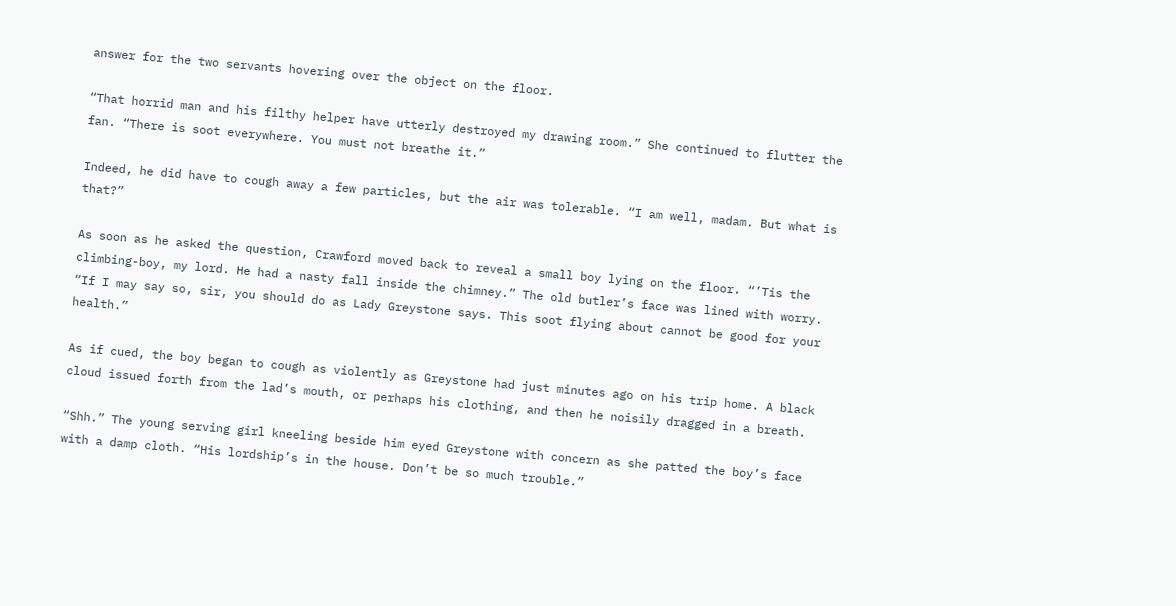answer for the two servants hovering over the object on the floor.

“That horrid man and his filthy helper have utterly destroyed my drawing room.” She continued to flutter the fan. “There is soot everywhere. You must not breathe it.”

Indeed, he did have to cough away a few particles, but the air was tolerable. “I am well, madam. But what is that?”

As soon as he asked the question, Crawford moved back to reveal a small boy lying on the floor. “’Tis the climbing-boy, my lord. He had a nasty fall inside the chimney.” The old butler’s face was lined with worry. “If I may say so, sir, you should do as Lady Greystone says. This soot flying about cannot be good for your health.”

As if cued, the boy began to cough as violently as Greystone had just minutes ago on his trip home. A black cloud issued forth from the lad’s mouth, or perhaps his clothing, and then he noisily dragged in a breath.

“Shh.” The young serving girl kneeling beside him eyed Greystone with concern as she patted the boy’s face with a damp cloth. “His lordship’s in the house. Don’t be so much trouble.”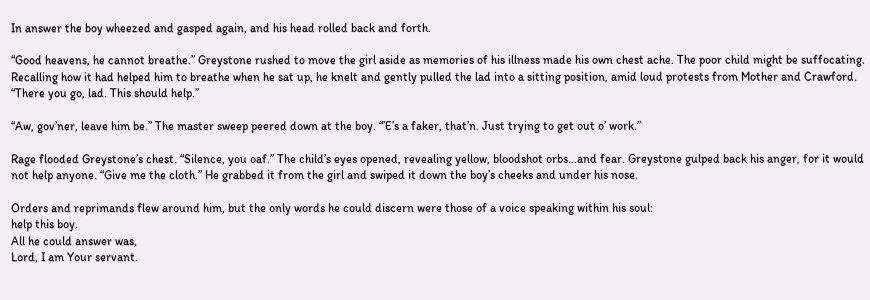In answer the boy wheezed and gasped again, and his head rolled back and forth.

“Good heavens, he cannot breathe.” Greystone rushed to move the girl aside as memories of his illness made his own chest ache. The poor child might be suffocating. Recalling how it had helped him to breathe when he sat up, he knelt and gently pulled the lad into a sitting position, amid loud protests from Mother and Crawford. “There you go, lad. This should help.”

“Aw, gov’ner, leave him be.” The master sweep peered down at the boy. “’E’s a faker, that’n. Just trying to get out o’ work.”

Rage flooded Greystone’s chest. “Silence, you oaf.” The child’s eyes opened, revealing yellow, bloodshot orbs...and fear. Greystone gulped back his anger, for it would not help anyone. “Give me the cloth.” He grabbed it from the girl and swiped it down the boy’s cheeks and under his nose.

Orders and reprimands flew around him, but the only words he could discern were those of a voice speaking within his soul:
help this boy.
All he could answer was,
Lord, I am Your servant.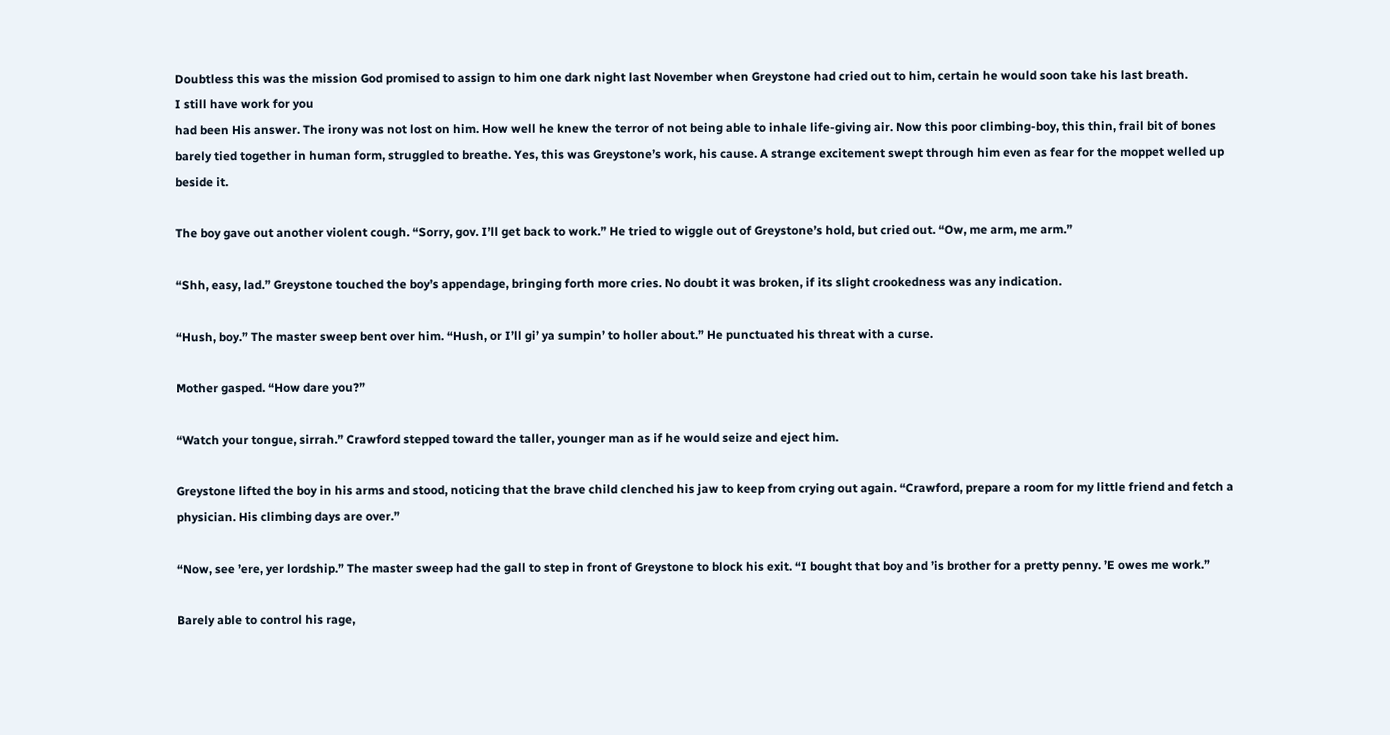Doubtless this was the mission God promised to assign to him one dark night last November when Greystone had cried out to him, certain he would soon take his last breath.
I still have work for you
had been His answer. The irony was not lost on him. How well he knew the terror of not being able to inhale life-giving air. Now this poor climbing-boy, this thin, frail bit of bones barely tied together in human form, struggled to breathe. Yes, this was Greystone’s work, his cause. A strange excitement swept through him even as fear for the moppet welled up beside it.

The boy gave out another violent cough. “Sorry, gov. I’ll get back to work.” He tried to wiggle out of Greystone’s hold, but cried out. “Ow, me arm, me arm.”

“Shh, easy, lad.” Greystone touched the boy’s appendage, bringing forth more cries. No doubt it was broken, if its slight crookedness was any indication.

“Hush, boy.” The master sweep bent over him. “Hush, or I’ll gi’ ya sumpin’ to holler about.” He punctuated his threat with a curse.

Mother gasped. “How dare you?”

“Watch your tongue, sirrah.” Crawford stepped toward the taller, younger man as if he would seize and eject him.

Greystone lifted the boy in his arms and stood, noticing that the brave child clenched his jaw to keep from crying out again. “Crawford, prepare a room for my little friend and fetch a physician. His climbing days are over.”

“Now, see ’ere, yer lordship.” The master sweep had the gall to step in front of Greystone to block his exit. “I bought that boy and ’is brother for a pretty penny. ’E owes me work.”

Barely able to control his rage,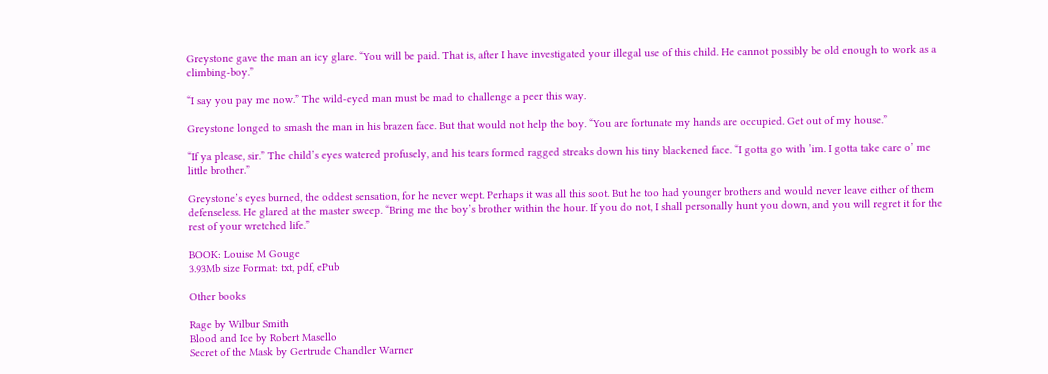Greystone gave the man an icy glare. “You will be paid. That is, after I have investigated your illegal use of this child. He cannot possibly be old enough to work as a climbing-boy.”

“I say you pay me now.” The wild-eyed man must be mad to challenge a peer this way.

Greystone longed to smash the man in his brazen face. But that would not help the boy. “You are fortunate my hands are occupied. Get out of my house.”

“If ya please, sir.” The child’s eyes watered profusely, and his tears formed ragged streaks down his tiny blackened face. “I gotta go with ’im. I gotta take care o’ me little brother.”

Greystone’s eyes burned, the oddest sensation, for he never wept. Perhaps it was all this soot. But he too had younger brothers and would never leave either of them defenseless. He glared at the master sweep. “Bring me the boy’s brother within the hour. If you do not, I shall personally hunt you down, and you will regret it for the rest of your wretched life.”

BOOK: Louise M Gouge
3.93Mb size Format: txt, pdf, ePub

Other books

Rage by Wilbur Smith
Blood and Ice by Robert Masello
Secret of the Mask by Gertrude Chandler Warner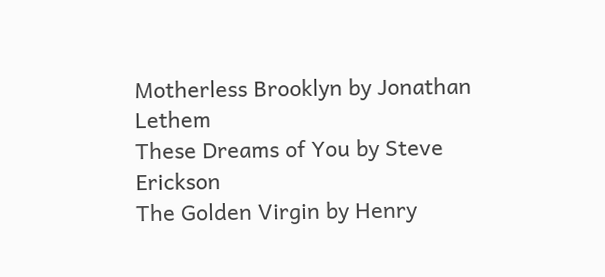Motherless Brooklyn by Jonathan Lethem
These Dreams of You by Steve Erickson
The Golden Virgin by Henry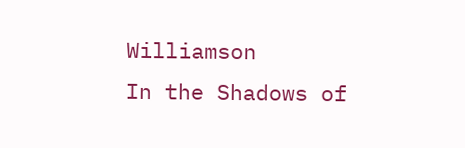Williamson
In the Shadows of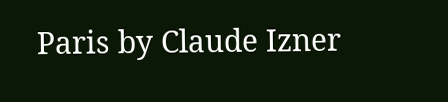Paris by Claude Izner